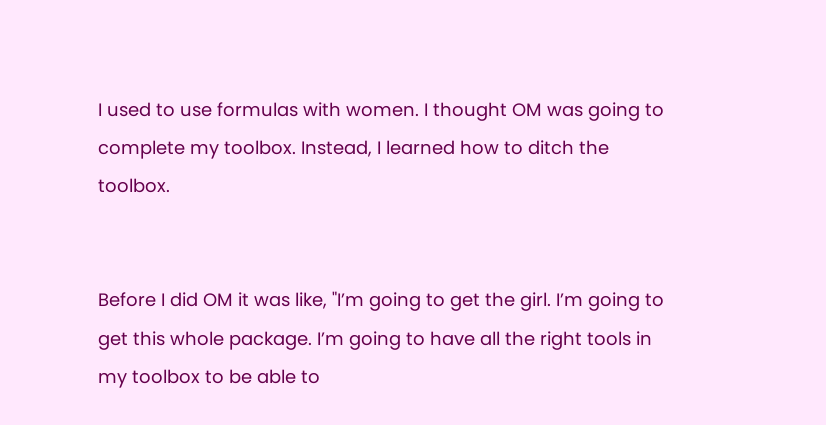I used to use formulas with women. I thought OM was going to complete my toolbox. Instead, I learned how to ditch the toolbox.


Before I did OM it was like, "I’m going to get the girl. I’m going to get this whole package. I’m going to have all the right tools in my toolbox to be able to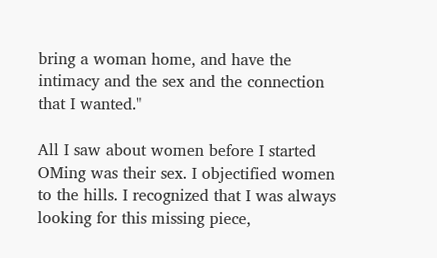bring a woman home, and have the intimacy and the sex and the connection that I wanted."

All I saw about women before I started OMing was their sex. I objectified women to the hills. I recognized that I was always looking for this missing piece,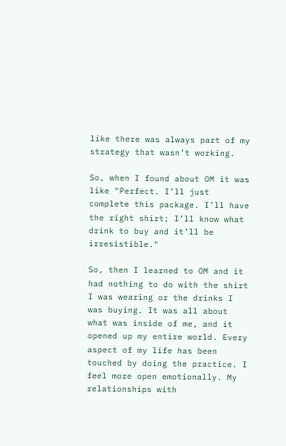like there was always part of my strategy that wasn’t working.

So, when I found about OM it was like "Perfect. I’ll just complete this package. I’ll have the right shirt; I’ll know what drink to buy and it’ll be irresistible."

So, then I learned to OM and it had nothing to do with the shirt I was wearing or the drinks I was buying. It was all about what was inside of me, and it opened up my entire world. Every aspect of my life has been touched by doing the practice. I feel more open emotionally. My relationships with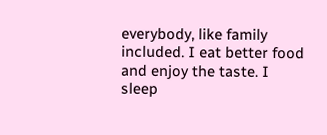everybody, like family included. I eat better food and enjoy the taste. I sleep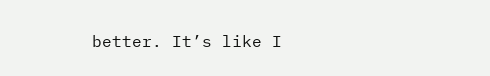better. It’s like I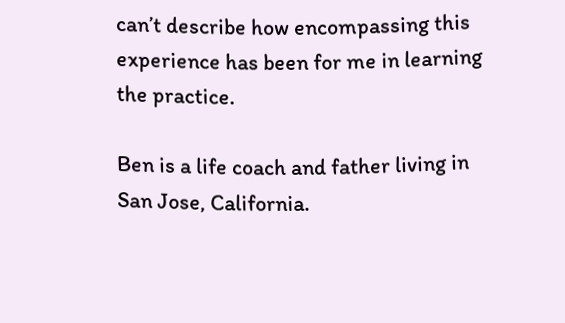can’t describe how encompassing this experience has been for me in learning the practice.

Ben is a life coach and father living in San Jose, California.